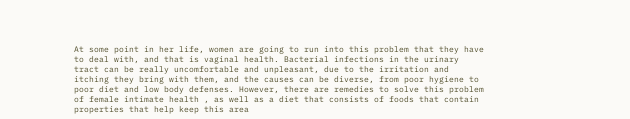At some point in her life, women are going to run into this problem that they have to deal with, and that is vaginal health. Bacterial infections in the urinary tract can be really uncomfortable and unpleasant, due to the irritation and itching they bring with them, and the causes can be diverse, from poor hygiene to poor diet and low body defenses. However, there are remedies to solve this problem of female intimate health , as well as a diet that consists of foods that contain properties that help keep this area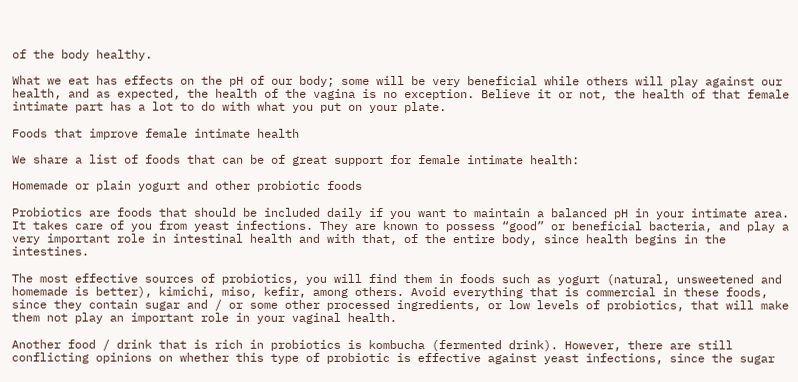of the body healthy.

What we eat has effects on the pH of our body; some will be very beneficial while others will play against our health, and as expected, the health of the vagina is no exception. Believe it or not, the health of that female intimate part has a lot to do with what you put on your plate.

Foods that improve female intimate health

We share a list of foods that can be of great support for female intimate health:

Homemade or plain yogurt and other probiotic foods

Probiotics are foods that should be included daily if you want to maintain a balanced pH in your intimate area. It takes care of you from yeast infections. They are known to possess “good” or beneficial bacteria, and play a very important role in intestinal health and with that, of the entire body, since health begins in the intestines.

The most effective sources of probiotics, you will find them in foods such as yogurt (natural, unsweetened and homemade is better), kimichi, miso, kefir, among others. Avoid everything that is commercial in these foods, since they contain sugar and / or some other processed ingredients, or low levels of probiotics, that will make them not play an important role in your vaginal health.

Another food / drink that is rich in probiotics is kombucha (fermented drink). However, there are still conflicting opinions on whether this type of probiotic is effective against yeast infections, since the sugar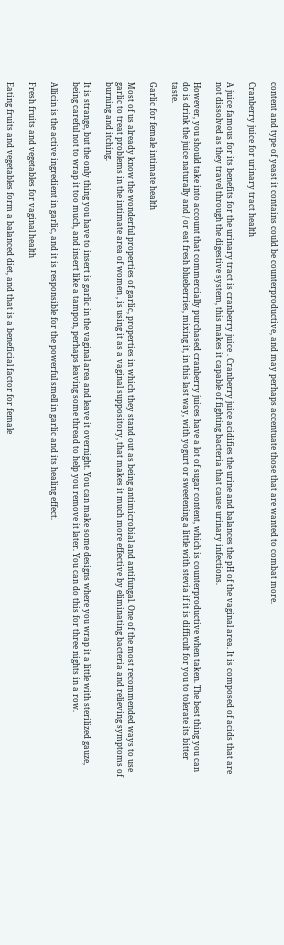content and type of yeast it contains could be counterproductive, and may perhaps accentuate those that are wanted to combat more.

Cranberry juice for urinary tract health

A juice famous for its benefits for the urinary tract is cranberry juice . Cranberry juice acidifies the urine and balances the pH of the vaginal area. It is composed of acids that are not dissolved as they travel through the digestive system, this makes it capable of fighting bacteria that cause urinary infections.

However, you should take into account that commercially purchased cranberry juices have a lot of sugar content, which is counterproductive when taken. The best thing you can do is drink the juice naturally and / or eat fresh blueberries, mixing it, in this last way, with yogurt or sweetening a little with stevia if it is difficult for you to tolerate its bitter taste.

Garlic for female intimate health

Most of us already know the wonderful properties of garlic, properties in which they stand out as being antimicrobial and antifungal. One of the most recommended ways to use garlic to treat problems in the intimate area of women , is using it as a vaginal suppository, that makes it much more effective by eliminating bacteria and relieving symptoms of burning and itching.

It is strange, but the only thing you have to insert is garlic in the vaginal area and leave it overnight. You can make some designs where you wrap it a little with sterilized gauze, being careful not to wrap it too much, and insert like a tampon, perhaps leaving some thread to help you remove it later. You can do this for three nights in a row.

Allicin is the active ingredient in garlic, and it is responsible for the powerful smell in garlic and its healing effect.

Fresh fruits and vegetables for vaginal health

Eating fruits and vegetables form a balanced diet, and that is a beneficial factor for female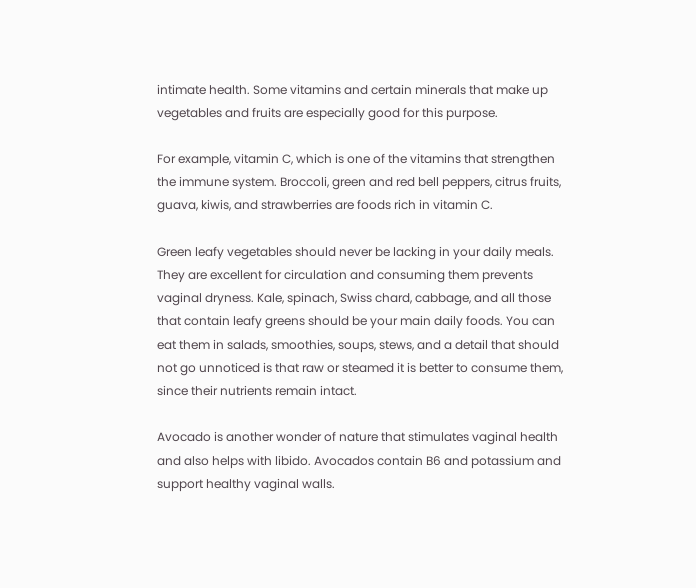intimate health. Some vitamins and certain minerals that make up vegetables and fruits are especially good for this purpose.

For example, vitamin C, which is one of the vitamins that strengthen the immune system. Broccoli, green and red bell peppers, citrus fruits, guava, kiwis, and strawberries are foods rich in vitamin C.

Green leafy vegetables should never be lacking in your daily meals. They are excellent for circulation and consuming them prevents vaginal dryness. Kale, spinach, Swiss chard, cabbage, and all those that contain leafy greens should be your main daily foods. You can eat them in salads, smoothies, soups, stews, and a detail that should not go unnoticed is that raw or steamed it is better to consume them, since their nutrients remain intact.

Avocado is another wonder of nature that stimulates vaginal health and also helps with libido. Avocados contain B6 and potassium and support healthy vaginal walls.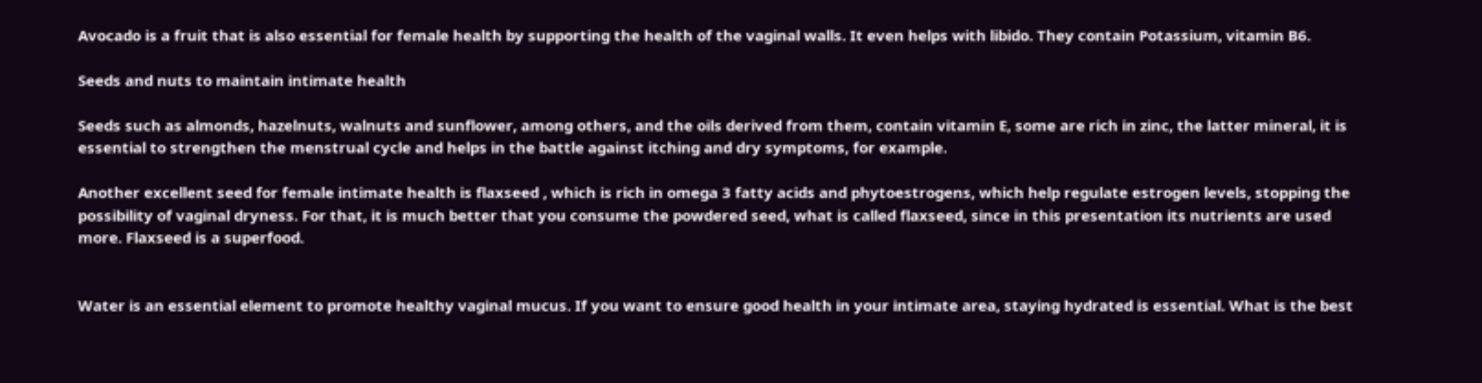Avocado is a fruit that is also essential for female health by supporting the health of the vaginal walls. It even helps with libido. They contain Potassium, vitamin B6.

Seeds and nuts to maintain intimate health

Seeds such as almonds, hazelnuts, walnuts and sunflower, among others, and the oils derived from them, contain vitamin E, some are rich in zinc, the latter mineral, it is essential to strengthen the menstrual cycle and helps in the battle against itching and dry symptoms, for example.

Another excellent seed for female intimate health is flaxseed , which is rich in omega 3 fatty acids and phytoestrogens, which help regulate estrogen levels, stopping the possibility of vaginal dryness. For that, it is much better that you consume the powdered seed, what is called flaxseed, since in this presentation its nutrients are used more. Flaxseed is a superfood.


Water is an essential element to promote healthy vaginal mucus. If you want to ensure good health in your intimate area, staying hydrated is essential. What is the best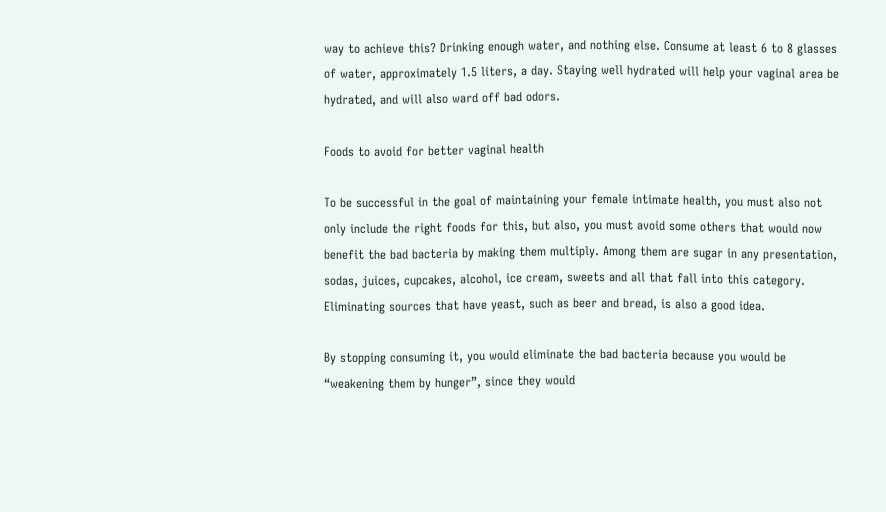way to achieve this? Drinking enough water, and nothing else. Consume at least 6 to 8 glasses of water, approximately 1.5 liters, a day. Staying well hydrated will help your vaginal area be hydrated, and will also ward off bad odors.

Foods to avoid for better vaginal health

To be successful in the goal of maintaining your female intimate health, you must also not only include the right foods for this, but also, you must avoid some others that would now benefit the bad bacteria by making them multiply. Among them are sugar in any presentation, sodas, juices, cupcakes, alcohol, ice cream, sweets and all that fall into this category. Eliminating sources that have yeast, such as beer and bread, is also a good idea.

By stopping consuming it, you would eliminate the bad bacteria because you would be “weakening them by hunger”, since they would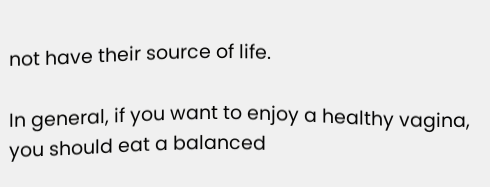not have their source of life.

In general, if you want to enjoy a healthy vagina, you should eat a balanced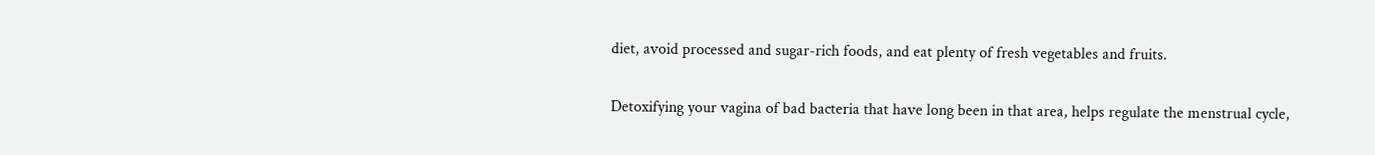diet, avoid processed and sugar-rich foods, and eat plenty of fresh vegetables and fruits.

Detoxifying your vagina of bad bacteria that have long been in that area, helps regulate the menstrual cycle,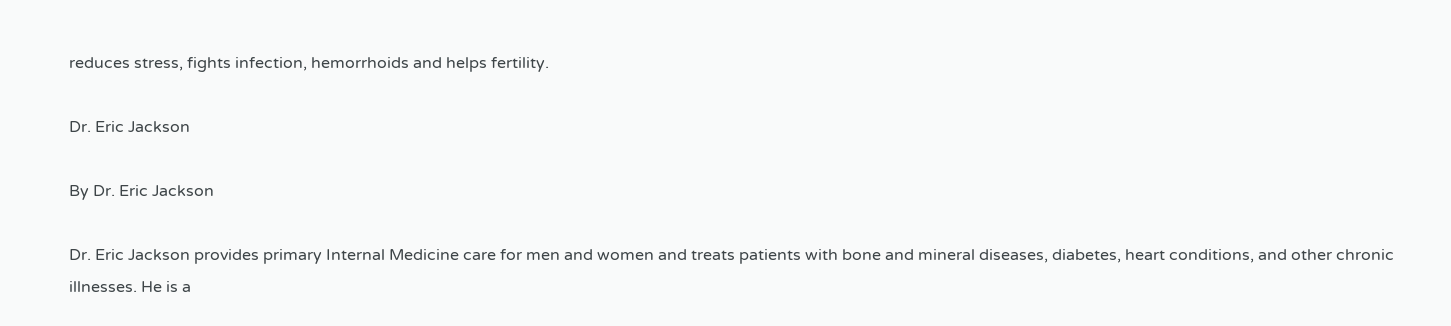reduces stress, fights infection, hemorrhoids and helps fertility.

Dr. Eric Jackson

By Dr. Eric Jackson

Dr. Eric Jackson provides primary Internal Medicine care for men and women and treats patients with bone and mineral diseases, diabetes, heart conditions, and other chronic illnesses. He is a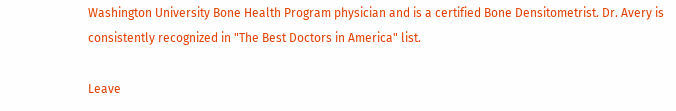Washington University Bone Health Program physician and is a certified Bone Densitometrist. Dr. Avery is consistently recognized in "The Best Doctors in America" list.

Leave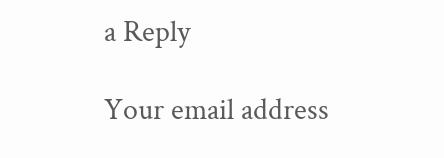a Reply

Your email address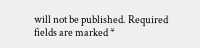will not be published. Required fields are marked *